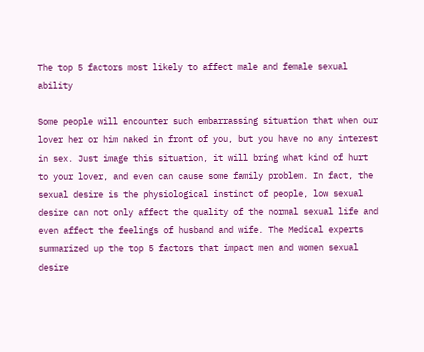The top 5 factors most likely to affect male and female sexual ability

Some people will encounter such embarrassing situation that when our lover her or him naked in front of you, but you have no any interest in sex. Just image this situation, it will bring what kind of hurt to your lover, and even can cause some family problem. In fact, the sexual desire is the physiological instinct of people, low sexual desire can not only affect the quality of the normal sexual life and even affect the feelings of husband and wife. The Medical experts summarized up the top 5 factors that impact men and women sexual desire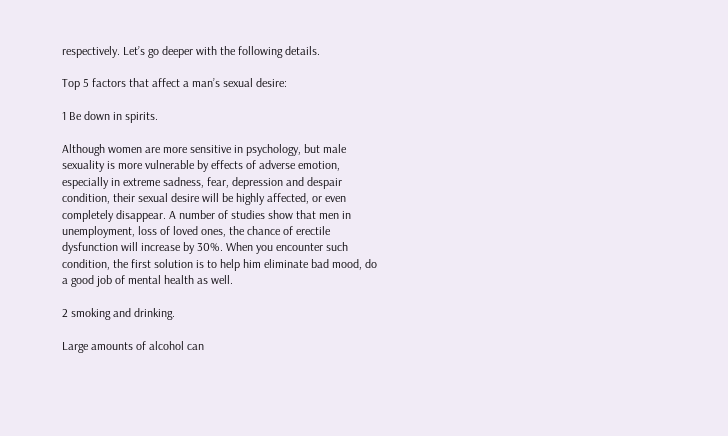respectively. Let’s go deeper with the following details.

Top 5 factors that affect a man’s sexual desire:

1 Be down in spirits.

Although women are more sensitive in psychology, but male sexuality is more vulnerable by effects of adverse emotion, especially in extreme sadness, fear, depression and despair condition, their sexual desire will be highly affected, or even completely disappear. A number of studies show that men in unemployment, loss of loved ones, the chance of erectile dysfunction will increase by 30%. When you encounter such condition, the first solution is to help him eliminate bad mood, do a good job of mental health as well.

2 smoking and drinking.

Large amounts of alcohol can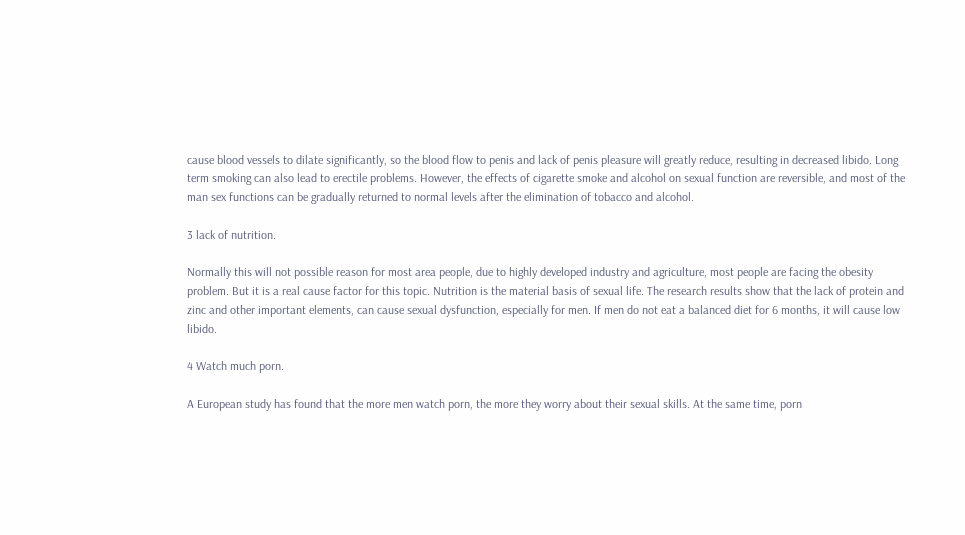cause blood vessels to dilate significantly, so the blood flow to penis and lack of penis pleasure will greatly reduce, resulting in decreased libido. Long term smoking can also lead to erectile problems. However, the effects of cigarette smoke and alcohol on sexual function are reversible, and most of the man sex functions can be gradually returned to normal levels after the elimination of tobacco and alcohol.

3 lack of nutrition.

Normally this will not possible reason for most area people, due to highly developed industry and agriculture, most people are facing the obesity problem. But it is a real cause factor for this topic. Nutrition is the material basis of sexual life. The research results show that the lack of protein and zinc and other important elements, can cause sexual dysfunction, especially for men. If men do not eat a balanced diet for 6 months, it will cause low libido.

4 Watch much porn.

A European study has found that the more men watch porn, the more they worry about their sexual skills. At the same time, porn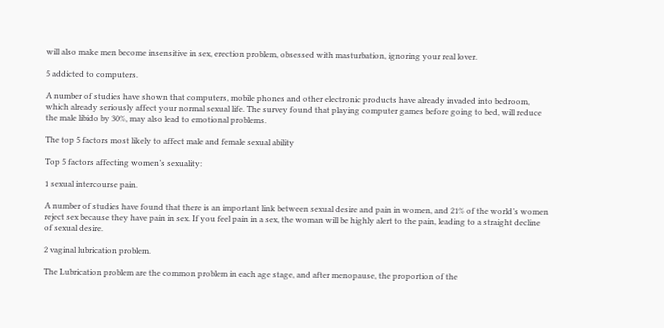will also make men become insensitive in sex, erection problem, obsessed with masturbation, ignoring your real lover.

5 addicted to computers.

A number of studies have shown that computers, mobile phones and other electronic products have already invaded into bedroom, which already seriously affect your normal sexual life. The survey found that playing computer games before going to bed, will reduce the male libido by 30%, may also lead to emotional problems.

The top 5 factors most likely to affect male and female sexual ability

Top 5 factors affecting women’s sexuality:

1 sexual intercourse pain.

A number of studies have found that there is an important link between sexual desire and pain in women, and 21% of the world’s women reject sex because they have pain in sex. If you feel pain in a sex, the woman will be highly alert to the pain, leading to a straight decline of sexual desire.

2 vaginal lubrication problem.

The Lubrication problem are the common problem in each age stage, and after menopause, the proportion of the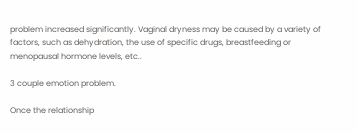problem increased significantly. Vaginal dryness may be caused by a variety of factors, such as dehydration, the use of specific drugs, breastfeeding or menopausal hormone levels, etc..

3 couple emotion problem.

Once the relationship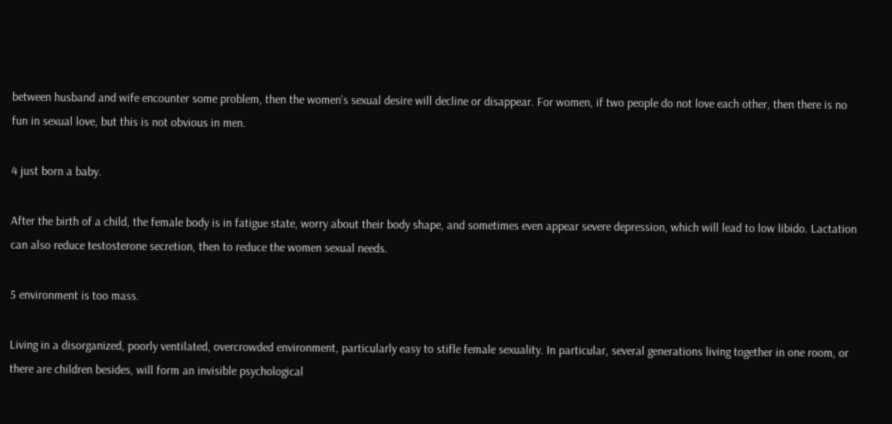between husband and wife encounter some problem, then the women’s sexual desire will decline or disappear. For women, if two people do not love each other, then there is no fun in sexual love, but this is not obvious in men.

4 just born a baby.

After the birth of a child, the female body is in fatigue state, worry about their body shape, and sometimes even appear severe depression, which will lead to low libido. Lactation can also reduce testosterone secretion, then to reduce the women sexual needs.

5 environment is too mass.

Living in a disorganized, poorly ventilated, overcrowded environment, particularly easy to stifle female sexuality. In particular, several generations living together in one room, or there are children besides, will form an invisible psychological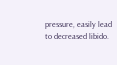pressure, easily lead to decreased libido.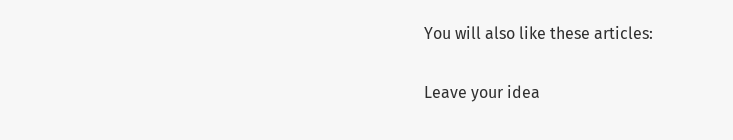You will also like these articles:

Leave your idea